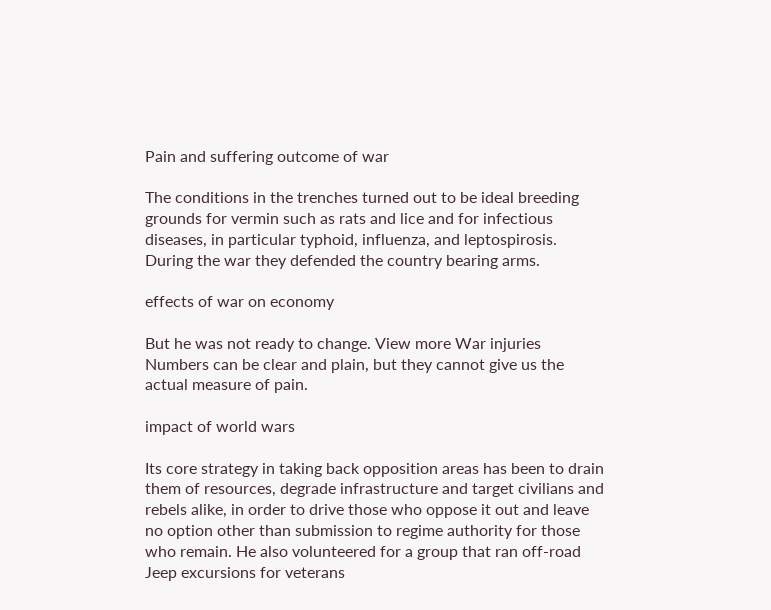Pain and suffering outcome of war

The conditions in the trenches turned out to be ideal breeding grounds for vermin such as rats and lice and for infectious diseases, in particular typhoid, influenza, and leptospirosis. During the war they defended the country bearing arms.

effects of war on economy

But he was not ready to change. View more War injuries Numbers can be clear and plain, but they cannot give us the actual measure of pain.

impact of world wars

Its core strategy in taking back opposition areas has been to drain them of resources, degrade infrastructure and target civilians and rebels alike, in order to drive those who oppose it out and leave no option other than submission to regime authority for those who remain. He also volunteered for a group that ran off-road Jeep excursions for veterans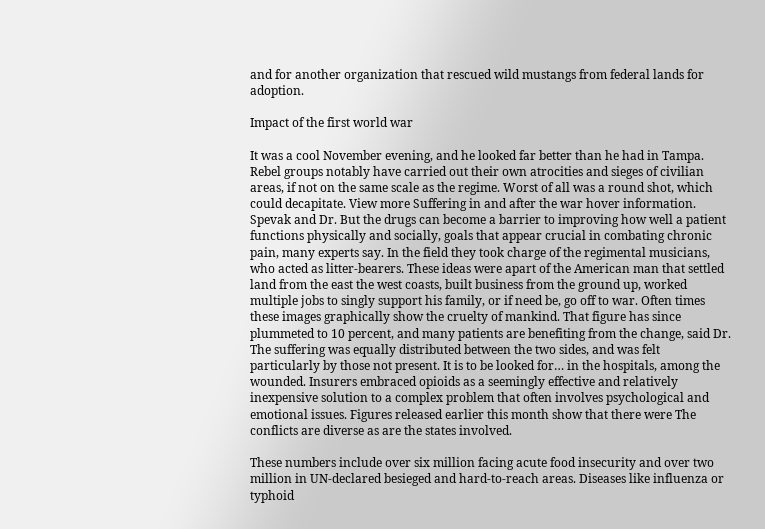and for another organization that rescued wild mustangs from federal lands for adoption.

Impact of the first world war

It was a cool November evening, and he looked far better than he had in Tampa. Rebel groups notably have carried out their own atrocities and sieges of civilian areas, if not on the same scale as the regime. Worst of all was a round shot, which could decapitate. View more Suffering in and after the war hover information. Spevak and Dr. But the drugs can become a barrier to improving how well a patient functions physically and socially, goals that appear crucial in combating chronic pain, many experts say. In the field they took charge of the regimental musicians, who acted as litter-bearers. These ideas were apart of the American man that settled land from the east the west coasts, built business from the ground up, worked multiple jobs to singly support his family, or if need be, go off to war. Often times these images graphically show the cruelty of mankind. That figure has since plummeted to 10 percent, and many patients are benefiting from the change, said Dr. The suffering was equally distributed between the two sides, and was felt particularly by those not present. It is to be looked for… in the hospitals, among the wounded. Insurers embraced opioids as a seemingly effective and relatively inexpensive solution to a complex problem that often involves psychological and emotional issues. Figures released earlier this month show that there were The conflicts are diverse as are the states involved.

These numbers include over six million facing acute food insecurity and over two million in UN-declared besieged and hard-to-reach areas. Diseases like influenza or typhoid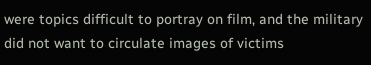were topics difficult to portray on film, and the military did not want to circulate images of victims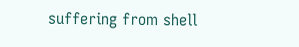suffering from shell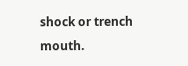shock or trench mouth.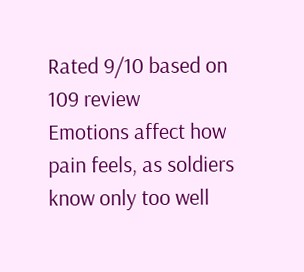Rated 9/10 based on 109 review
Emotions affect how pain feels, as soldiers know only too well